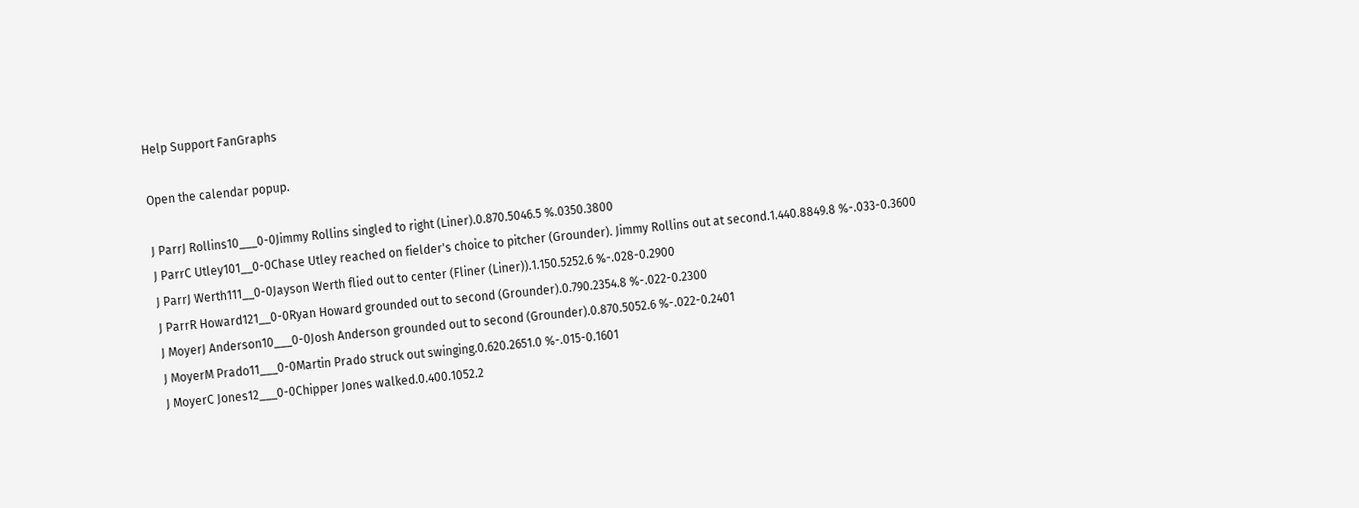Help Support FanGraphs

Open the calendar popup.

J ParrJ Rollins10___0-0Jimmy Rollins singled to right (Liner).0.870.5046.5 %.0350.3800
J ParrC Utley101__0-0Chase Utley reached on fielder's choice to pitcher (Grounder). Jimmy Rollins out at second.1.440.8849.8 %-.033-0.3600
J ParrJ Werth111__0-0Jayson Werth flied out to center (Fliner (Liner)).1.150.5252.6 %-.028-0.2900
J ParrR Howard121__0-0Ryan Howard grounded out to second (Grounder).0.790.2354.8 %-.022-0.2300
J MoyerJ Anderson10___0-0Josh Anderson grounded out to second (Grounder).0.870.5052.6 %-.022-0.2401
J MoyerM Prado11___0-0Martin Prado struck out swinging.0.620.2651.0 %-.015-0.1601
J MoyerC Jones12___0-0Chipper Jones walked.0.400.1052.2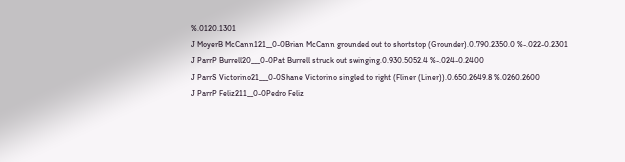%.0120.1301
J MoyerB McCann121__0-0Brian McCann grounded out to shortstop (Grounder).0.790.2350.0 %-.022-0.2301
J ParrP Burrell20___0-0Pat Burrell struck out swinging.0.930.5052.4 %-.024-0.2400
J ParrS Victorino21___0-0Shane Victorino singled to right (Fliner (Liner)).0.650.2649.8 %.0260.2600
J ParrP Feliz211__0-0Pedro Feliz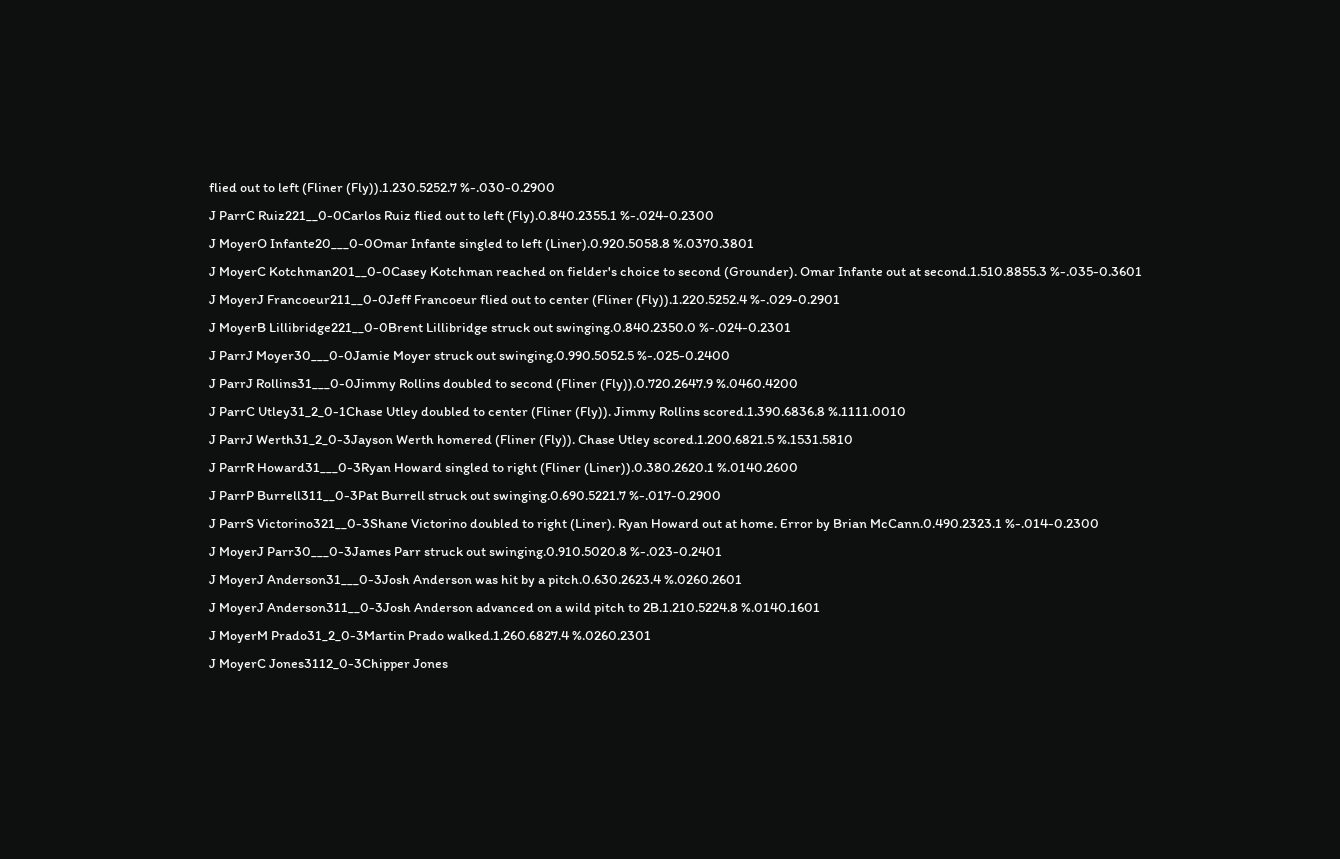flied out to left (Fliner (Fly)).1.230.5252.7 %-.030-0.2900
J ParrC Ruiz221__0-0Carlos Ruiz flied out to left (Fly).0.840.2355.1 %-.024-0.2300
J MoyerO Infante20___0-0Omar Infante singled to left (Liner).0.920.5058.8 %.0370.3801
J MoyerC Kotchman201__0-0Casey Kotchman reached on fielder's choice to second (Grounder). Omar Infante out at second.1.510.8855.3 %-.035-0.3601
J MoyerJ Francoeur211__0-0Jeff Francoeur flied out to center (Fliner (Fly)).1.220.5252.4 %-.029-0.2901
J MoyerB Lillibridge221__0-0Brent Lillibridge struck out swinging.0.840.2350.0 %-.024-0.2301
J ParrJ Moyer30___0-0Jamie Moyer struck out swinging.0.990.5052.5 %-.025-0.2400
J ParrJ Rollins31___0-0Jimmy Rollins doubled to second (Fliner (Fly)).0.720.2647.9 %.0460.4200
J ParrC Utley31_2_0-1Chase Utley doubled to center (Fliner (Fly)). Jimmy Rollins scored.1.390.6836.8 %.1111.0010
J ParrJ Werth31_2_0-3Jayson Werth homered (Fliner (Fly)). Chase Utley scored.1.200.6821.5 %.1531.5810
J ParrR Howard31___0-3Ryan Howard singled to right (Fliner (Liner)).0.380.2620.1 %.0140.2600
J ParrP Burrell311__0-3Pat Burrell struck out swinging.0.690.5221.7 %-.017-0.2900
J ParrS Victorino321__0-3Shane Victorino doubled to right (Liner). Ryan Howard out at home. Error by Brian McCann.0.490.2323.1 %-.014-0.2300
J MoyerJ Parr30___0-3James Parr struck out swinging.0.910.5020.8 %-.023-0.2401
J MoyerJ Anderson31___0-3Josh Anderson was hit by a pitch.0.630.2623.4 %.0260.2601
J MoyerJ Anderson311__0-3Josh Anderson advanced on a wild pitch to 2B.1.210.5224.8 %.0140.1601
J MoyerM Prado31_2_0-3Martin Prado walked.1.260.6827.4 %.0260.2301
J MoyerC Jones3112_0-3Chipper Jones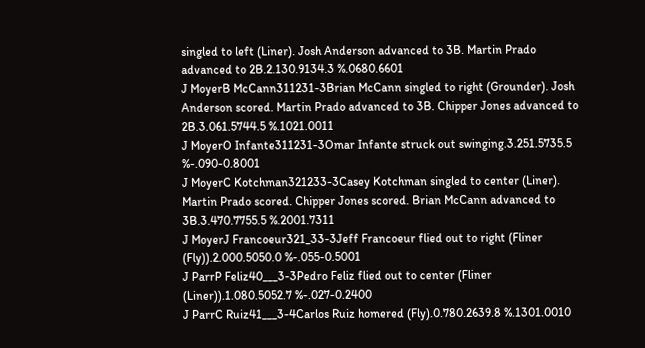singled to left (Liner). Josh Anderson advanced to 3B. Martin Prado advanced to 2B.2.130.9134.3 %.0680.6601
J MoyerB McCann311231-3Brian McCann singled to right (Grounder). Josh Anderson scored. Martin Prado advanced to 3B. Chipper Jones advanced to 2B.3.061.5744.5 %.1021.0011
J MoyerO Infante311231-3Omar Infante struck out swinging.3.251.5735.5 %-.090-0.8001
J MoyerC Kotchman321233-3Casey Kotchman singled to center (Liner). Martin Prado scored. Chipper Jones scored. Brian McCann advanced to 3B.3.470.7755.5 %.2001.7311
J MoyerJ Francoeur321_33-3Jeff Francoeur flied out to right (Fliner (Fly)).2.000.5050.0 %-.055-0.5001
J ParrP Feliz40___3-3Pedro Feliz flied out to center (Fliner (Liner)).1.080.5052.7 %-.027-0.2400
J ParrC Ruiz41___3-4Carlos Ruiz homered (Fly).0.780.2639.8 %.1301.0010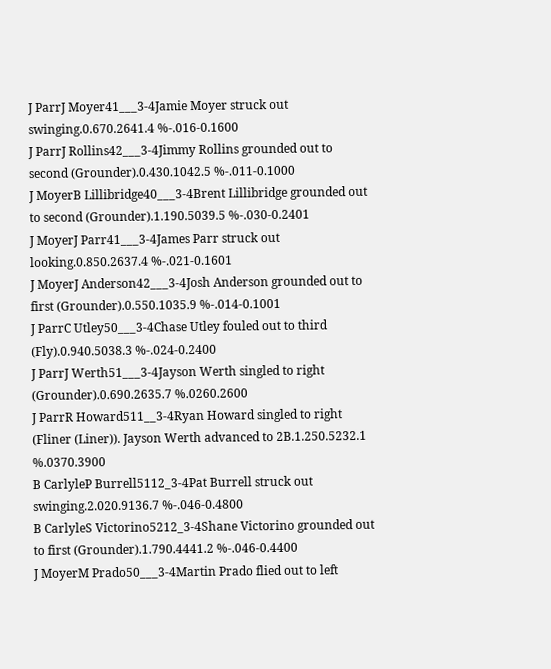J ParrJ Moyer41___3-4Jamie Moyer struck out swinging.0.670.2641.4 %-.016-0.1600
J ParrJ Rollins42___3-4Jimmy Rollins grounded out to second (Grounder).0.430.1042.5 %-.011-0.1000
J MoyerB Lillibridge40___3-4Brent Lillibridge grounded out to second (Grounder).1.190.5039.5 %-.030-0.2401
J MoyerJ Parr41___3-4James Parr struck out looking.0.850.2637.4 %-.021-0.1601
J MoyerJ Anderson42___3-4Josh Anderson grounded out to first (Grounder).0.550.1035.9 %-.014-0.1001
J ParrC Utley50___3-4Chase Utley fouled out to third (Fly).0.940.5038.3 %-.024-0.2400
J ParrJ Werth51___3-4Jayson Werth singled to right (Grounder).0.690.2635.7 %.0260.2600
J ParrR Howard511__3-4Ryan Howard singled to right (Fliner (Liner)). Jayson Werth advanced to 2B.1.250.5232.1 %.0370.3900
B CarlyleP Burrell5112_3-4Pat Burrell struck out swinging.2.020.9136.7 %-.046-0.4800
B CarlyleS Victorino5212_3-4Shane Victorino grounded out to first (Grounder).1.790.4441.2 %-.046-0.4400
J MoyerM Prado50___3-4Martin Prado flied out to left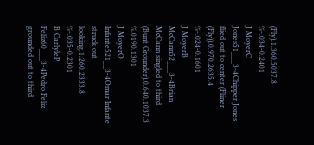(Fly).1.360.5037.8 %-.034-0.2401
J MoyerC Jones51___3-4Chipper Jones flied out to center (Fliner (Fly)).0.970.2635.4 %-.024-0.1601
J MoyerB McCann52___3-4Brian McCann singled to third (Bunt Grounder).0.640.1037.3 %.0190.1301
J MoyerO Infante521__3-4Omar Infante struck out looking.1.260.2333.8 %-.035-0.2301
B CarlyleP Feliz60___3-4Pedro Feliz grounded out to third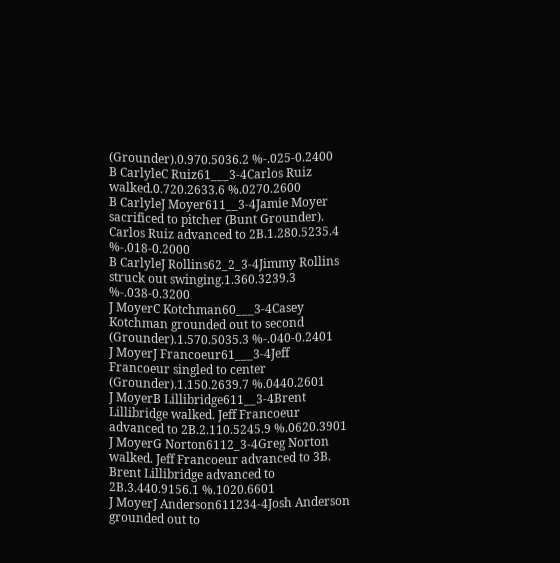(Grounder).0.970.5036.2 %-.025-0.2400
B CarlyleC Ruiz61___3-4Carlos Ruiz walked.0.720.2633.6 %.0270.2600
B CarlyleJ Moyer611__3-4Jamie Moyer sacrificed to pitcher (Bunt Grounder). Carlos Ruiz advanced to 2B.1.280.5235.4 %-.018-0.2000
B CarlyleJ Rollins62_2_3-4Jimmy Rollins struck out swinging.1.360.3239.3 %-.038-0.3200
J MoyerC Kotchman60___3-4Casey Kotchman grounded out to second (Grounder).1.570.5035.3 %-.040-0.2401
J MoyerJ Francoeur61___3-4Jeff Francoeur singled to center (Grounder).1.150.2639.7 %.0440.2601
J MoyerB Lillibridge611__3-4Brent Lillibridge walked. Jeff Francoeur advanced to 2B.2.110.5245.9 %.0620.3901
J MoyerG Norton6112_3-4Greg Norton walked. Jeff Francoeur advanced to 3B. Brent Lillibridge advanced to 2B.3.440.9156.1 %.1020.6601
J MoyerJ Anderson611234-4Josh Anderson grounded out to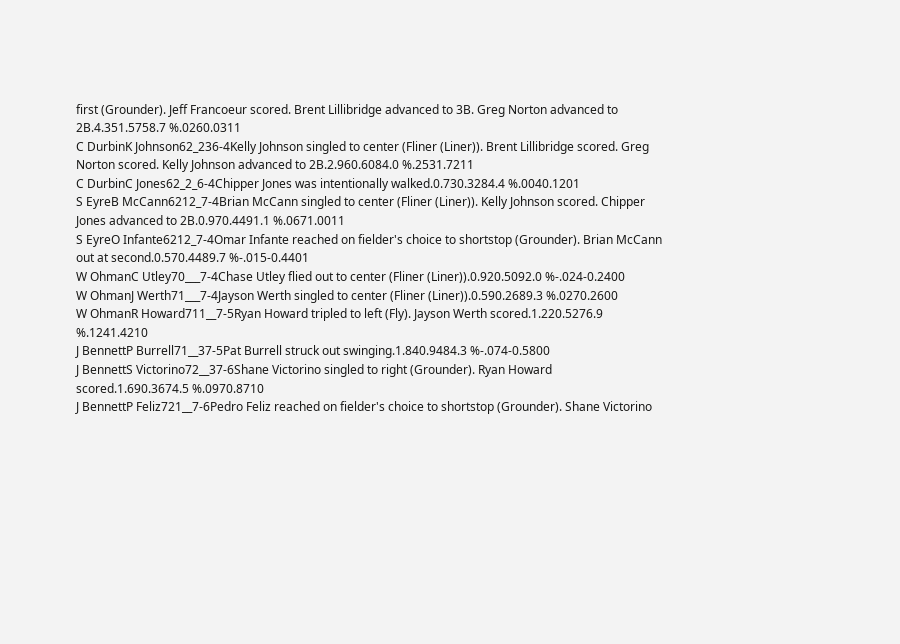first (Grounder). Jeff Francoeur scored. Brent Lillibridge advanced to 3B. Greg Norton advanced to 2B.4.351.5758.7 %.0260.0311
C DurbinK Johnson62_236-4Kelly Johnson singled to center (Fliner (Liner)). Brent Lillibridge scored. Greg Norton scored. Kelly Johnson advanced to 2B.2.960.6084.0 %.2531.7211
C DurbinC Jones62_2_6-4Chipper Jones was intentionally walked.0.730.3284.4 %.0040.1201
S EyreB McCann6212_7-4Brian McCann singled to center (Fliner (Liner)). Kelly Johnson scored. Chipper Jones advanced to 2B.0.970.4491.1 %.0671.0011
S EyreO Infante6212_7-4Omar Infante reached on fielder's choice to shortstop (Grounder). Brian McCann out at second.0.570.4489.7 %-.015-0.4401
W OhmanC Utley70___7-4Chase Utley flied out to center (Fliner (Liner)).0.920.5092.0 %-.024-0.2400
W OhmanJ Werth71___7-4Jayson Werth singled to center (Fliner (Liner)).0.590.2689.3 %.0270.2600
W OhmanR Howard711__7-5Ryan Howard tripled to left (Fly). Jayson Werth scored.1.220.5276.9 %.1241.4210
J BennettP Burrell71__37-5Pat Burrell struck out swinging.1.840.9484.3 %-.074-0.5800
J BennettS Victorino72__37-6Shane Victorino singled to right (Grounder). Ryan Howard scored.1.690.3674.5 %.0970.8710
J BennettP Feliz721__7-6Pedro Feliz reached on fielder's choice to shortstop (Grounder). Shane Victorino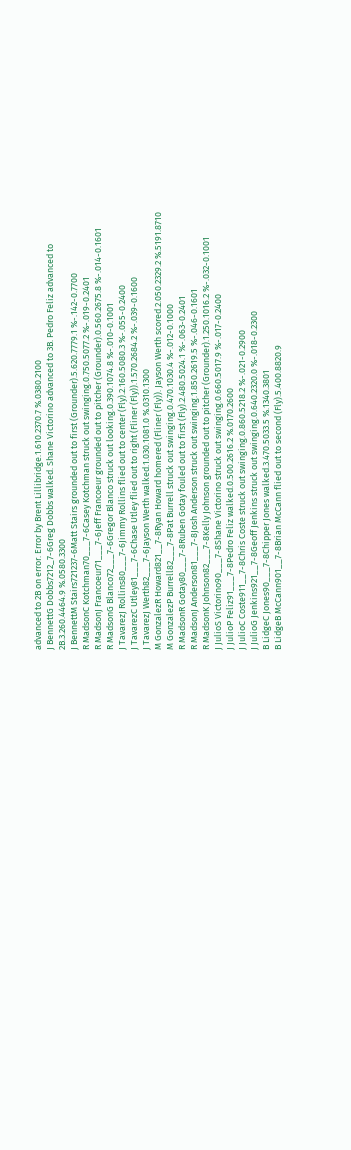advanced to 2B on error. Error by Brent Lillibridge.1.610.2370.7 %.0380.2100
J BennettG Dobbs7212_7-6Greg Dobbs walked. Shane Victorino advanced to 3B. Pedro Feliz advanced to 2B.3.260.4464.9 %.0580.3300
J BennettM Stairs721237-6Matt Stairs grounded out to first (Grounder).5.620.7779.1 %-.142-0.7700
R MadsonC Kotchman70___7-6Casey Kotchman struck out swinging.0.750.5077.2 %-.019-0.2401
R MadsonJ Francoeur71___7-6Jeff Francoeur grounded out to pitcher (Grounder).0.560.2675.8 %-.014-0.1601
R MadsonG Blanco72___7-6Gregor Blanco struck out looking.0.390.1074.8 %-.010-0.1001
J TavarezJ Rollins80___7-6Jimmy Rollins flied out to center (Fly).2.160.5080.3 %-.055-0.2400
J TavarezC Utley81___7-6Chase Utley flied out to right (Fliner (Fly)).1.570.2684.2 %-.039-0.1600
J TavarezJ Werth82___7-6Jayson Werth walked.1.030.1081.0 %.0310.1300
M GonzalezR Howard821__7-8Ryan Howard homered (Fliner (Fly)). Jayson Werth scored.2.050.2329.2 %.5191.8710
M GonzalezP Burrell82___7-8Pat Burrell struck out swinging.0.470.1030.4 %-.012-0.1000
R MadsonR Gotay80___7-8Ruben Gotay fouled out to first (Fly).2.480.5024.1 %-.063-0.2401
R MadsonJ Anderson81___7-8Josh Anderson struck out swinging.1.850.2619.5 %-.046-0.1601
R MadsonK Johnson82___7-8Kelly Johnson grounded out to pitcher (Grounder).1.250.1016.2 %-.032-0.1001
J JulioS Victorino90___7-8Shane Victorino struck out swinging.0.660.5017.9 %-.017-0.2400
J JulioP Feliz91___7-8Pedro Feliz walked.0.500.2616.2 %.0170.2600
J JulioC Coste911__7-8Chris Coste struck out swinging.0.860.5218.2 %-.021-0.2900
J JulioG Jenkins921__7-8Geoff Jenkins struck out swinging.0.640.2320.0 %-.018-0.2300
B LidgeC Jones90___7-8Chipper Jones walked.3.470.5033.5 %.1340.3801
B LidgeB McCann901__7-8Brian McCann flied out to second (Fly).5.400.8820.9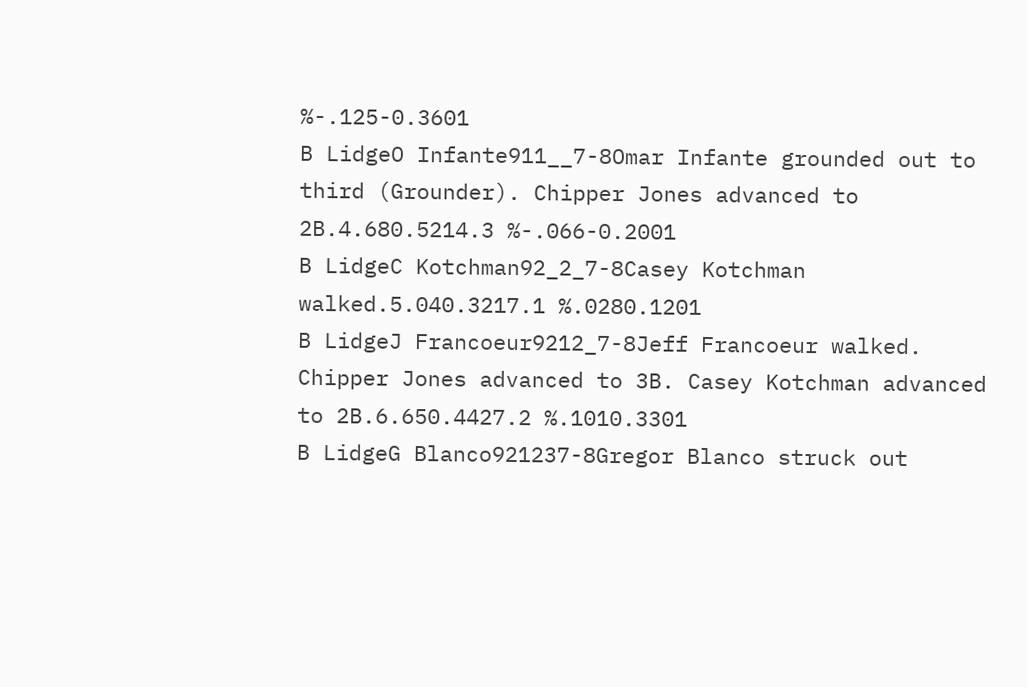%-.125-0.3601
B LidgeO Infante911__7-8Omar Infante grounded out to third (Grounder). Chipper Jones advanced to 2B.4.680.5214.3 %-.066-0.2001
B LidgeC Kotchman92_2_7-8Casey Kotchman walked.5.040.3217.1 %.0280.1201
B LidgeJ Francoeur9212_7-8Jeff Francoeur walked. Chipper Jones advanced to 3B. Casey Kotchman advanced to 2B.6.650.4427.2 %.1010.3301
B LidgeG Blanco921237-8Gregor Blanco struck out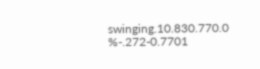swinging.10.830.770.0 %-.272-0.7701